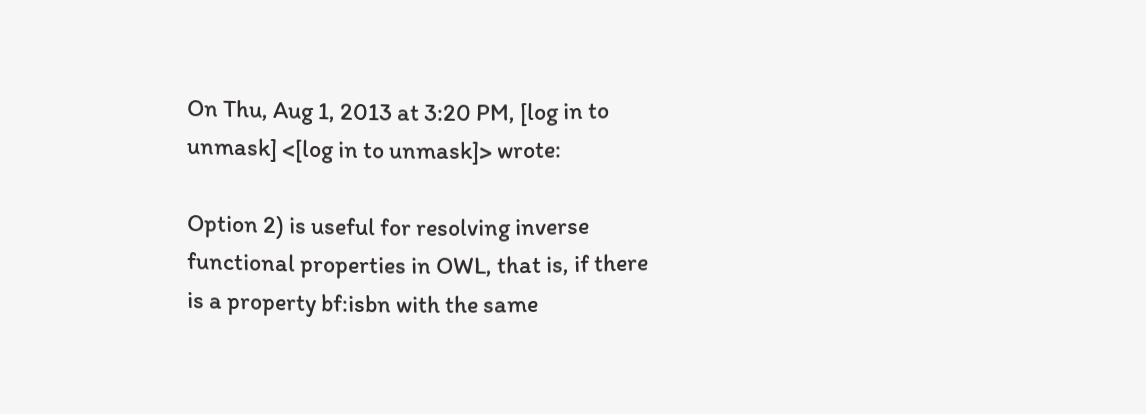On Thu, Aug 1, 2013 at 3:20 PM, [log in to unmask] <[log in to unmask]> wrote:

Option 2) is useful for resolving inverse functional properties in OWL, that is, if there is a property bf:isbn with the same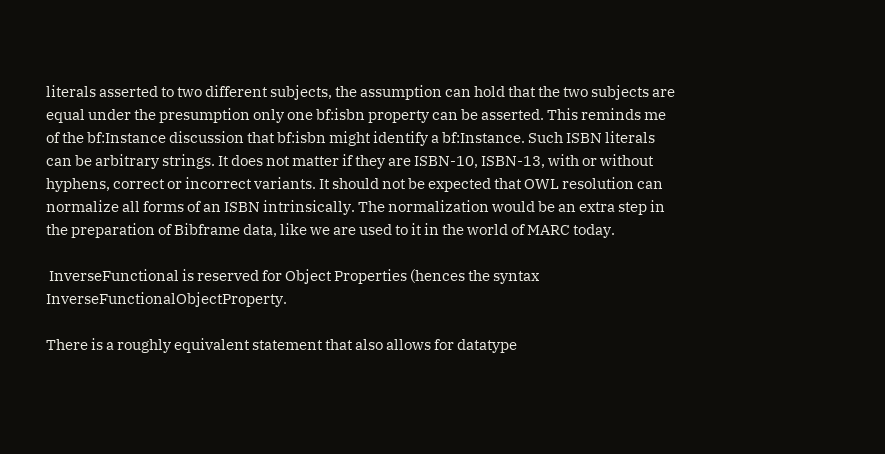literals asserted to two different subjects, the assumption can hold that the two subjects are equal under the presumption only one bf:isbn property can be asserted. This reminds me of the bf:Instance discussion that bf:isbn might identify a bf:Instance. Such ISBN literals can be arbitrary strings. It does not matter if they are ISBN-10, ISBN-13, with or without hyphens, correct or incorrect variants. It should not be expected that OWL resolution can normalize all forms of an ISBN intrinsically. The normalization would be an extra step in the preparation of Bibframe data, like we are used to it in the world of MARC today.

 InverseFunctional is reserved for Object Properties (hences the syntax InverseFunctionalObjectProperty.

There is a roughly equivalent statement that also allows for datatype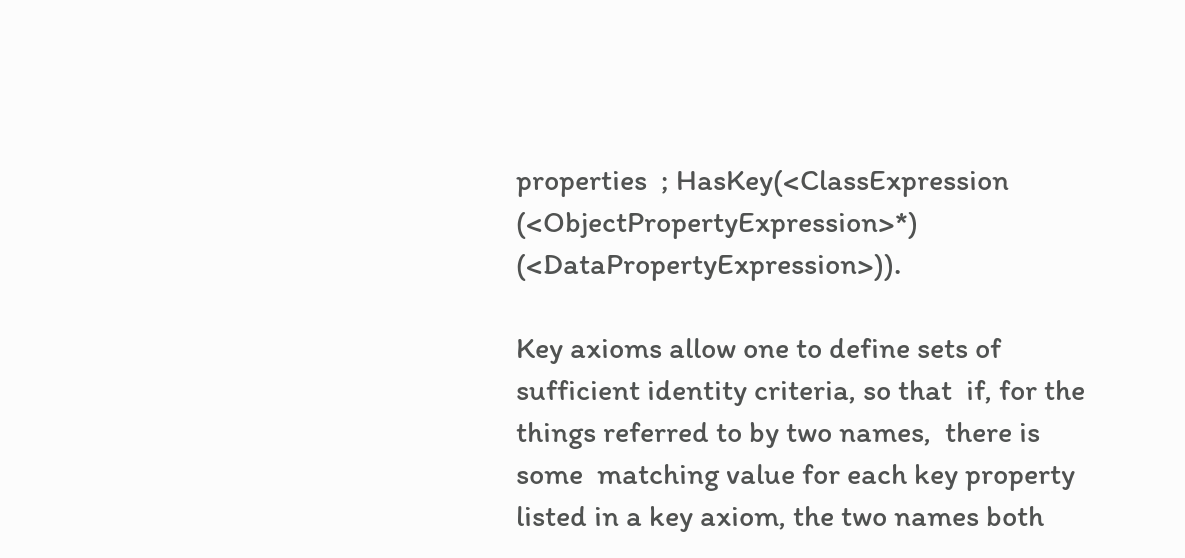properties  ; HasKey(<ClassExpression (<ObjectPropertyExpression>*) (<DataPropertyExpression>)).

Key axioms allow one to define sets of sufficient identity criteria, so that  if, for the things referred to by two names,  there is some  matching value for each key property listed in a key axiom, the two names both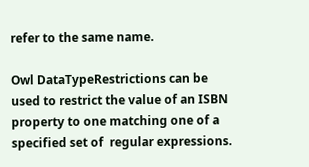refer to the same name.

Owl DataTypeRestrictions can be used to restrict the value of an ISBN property to one matching one of a specified set of  regular expressions.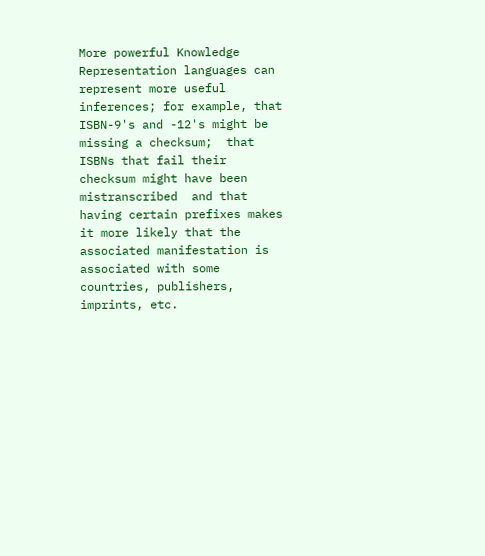More powerful Knowledge Representation languages can represent more useful inferences; for example, that ISBN-9's and -12's might be missing a checksum;  that ISBNs that fail their checksum might have been mistranscribed  and that  having certain prefixes makes it more likely that the associated manifestation is associated with some  countries, publishers, imprints, etc.